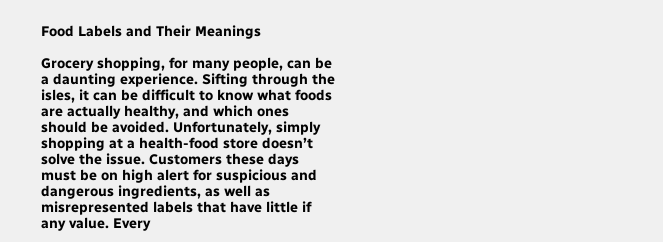Food Labels and Their Meanings

Grocery shopping, for many people, can be a daunting experience. Sifting through the isles, it can be difficult to know what foods are actually healthy, and which ones should be avoided. Unfortunately, simply shopping at a health-food store doesn’t solve the issue. Customers these days must be on high alert for suspicious and dangerous ingredients, as well as misrepresented labels that have little if any value. Every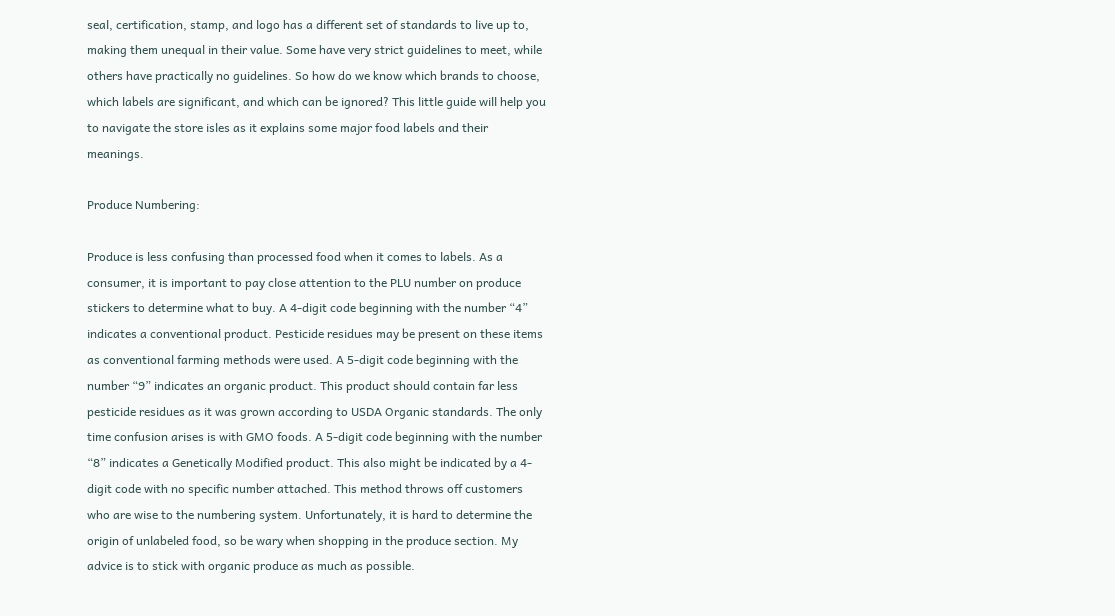seal, certification, stamp, and logo has a different set of standards to live up to, making them unequal in their value. Some have very strict guidelines to meet, while others have practically no guidelines. So how do we know which brands to choose, which labels are significant, and which can be ignored? This little guide will help you to navigate the store isles as it explains some major food labels and their meanings.

Produce Numbering:

Produce is less confusing than processed food when it comes to labels. As a consumer, it is important to pay close attention to the PLU number on produce stickers to determine what to buy. A 4-digit code beginning with the number “4” indicates a conventional product. Pesticide residues may be present on these items as conventional farming methods were used. A 5-digit code beginning with the number “9” indicates an organic product. This product should contain far less pesticide residues as it was grown according to USDA Organic standards. The only time confusion arises is with GMO foods. A 5-digit code beginning with the number “8” indicates a Genetically Modified product. This also might be indicated by a 4-digit code with no specific number attached. This method throws off customers who are wise to the numbering system. Unfortunately, it is hard to determine the origin of unlabeled food, so be wary when shopping in the produce section. My advice is to stick with organic produce as much as possible.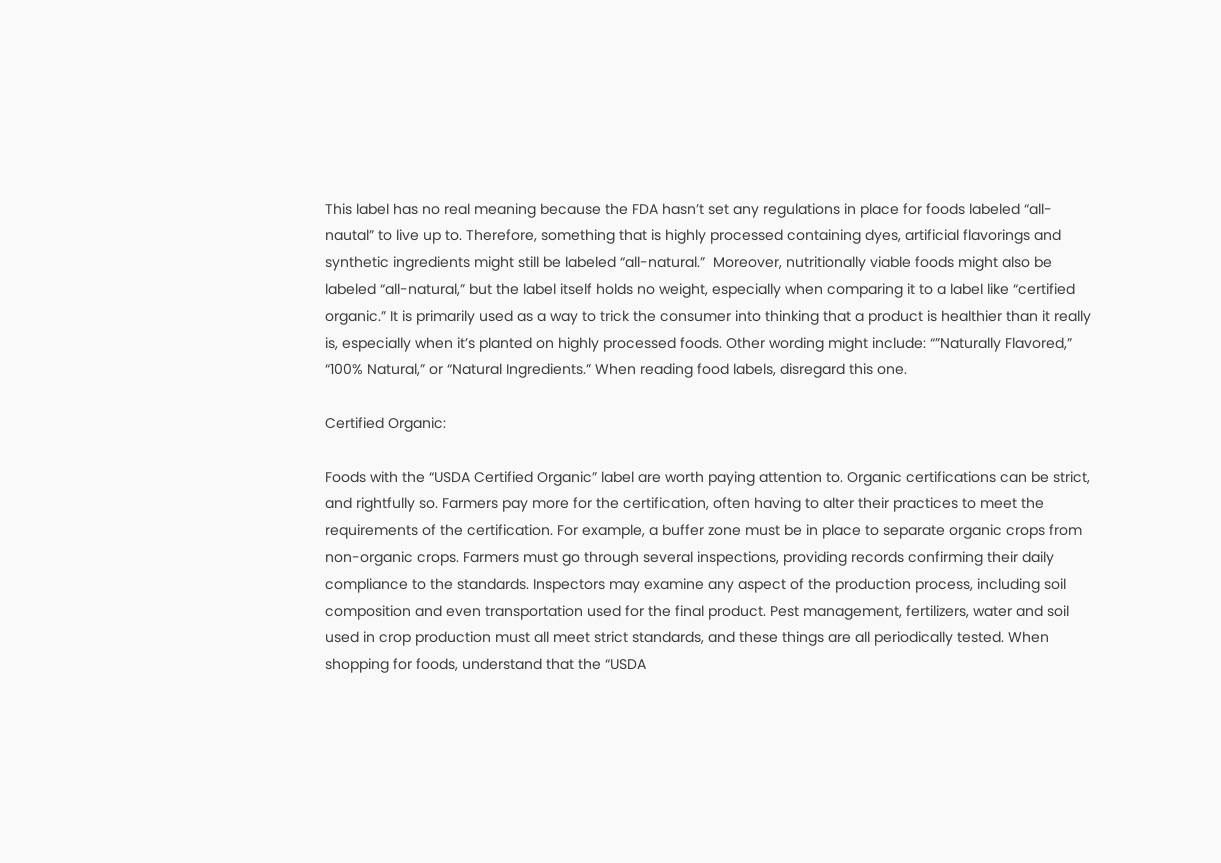This label has no real meaning because the FDA hasn’t set any regulations in place for foods labeled “all-nautal” to live up to. Therefore, something that is highly processed containing dyes, artificial flavorings and synthetic ingredients might still be labeled “all-natural.”  Moreover, nutritionally viable foods might also be labeled “all-natural,” but the label itself holds no weight, especially when comparing it to a label like “certified organic.” It is primarily used as a way to trick the consumer into thinking that a product is healthier than it really is, especially when it’s planted on highly processed foods. Other wording might include: “”Naturally Flavored,” “100% Natural,” or “Natural Ingredients.” When reading food labels, disregard this one.

Certified Organic:

Foods with the “USDA Certified Organic” label are worth paying attention to. Organic certifications can be strict, and rightfully so. Farmers pay more for the certification, often having to alter their practices to meet the requirements of the certification. For example, a buffer zone must be in place to separate organic crops from non-organic crops. Farmers must go through several inspections, providing records confirming their daily compliance to the standards. Inspectors may examine any aspect of the production process, including soil composition and even transportation used for the final product. Pest management, fertilizers, water and soil used in crop production must all meet strict standards, and these things are all periodically tested. When shopping for foods, understand that the “USDA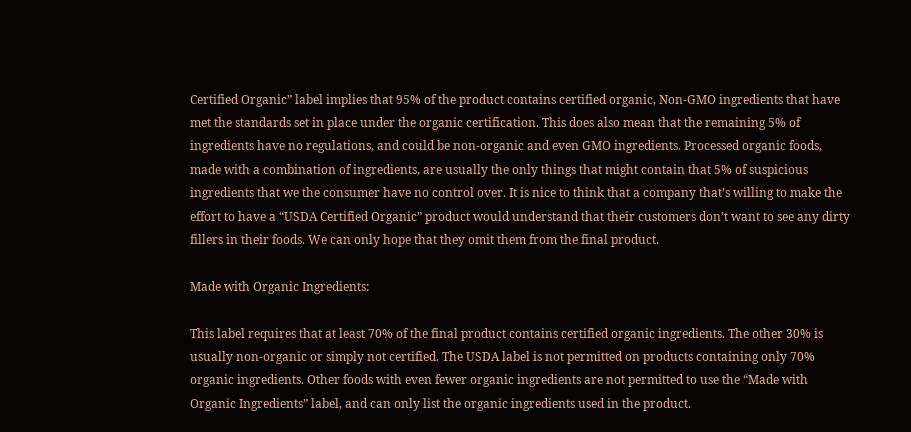Certified Organic” label implies that 95% of the product contains certified organic, Non-GMO ingredients that have met the standards set in place under the organic certification. This does also mean that the remaining 5% of ingredients have no regulations, and could be non-organic and even GMO ingredients. Processed organic foods, made with a combination of ingredients, are usually the only things that might contain that 5% of suspicious ingredients that we the consumer have no control over. It is nice to think that a company that’s willing to make the effort to have a “USDA Certified Organic” product would understand that their customers don’t want to see any dirty fillers in their foods. We can only hope that they omit them from the final product.

Made with Organic Ingredients:

This label requires that at least 70% of the final product contains certified organic ingredients. The other 30% is usually non-organic or simply not certified. The USDA label is not permitted on products containing only 70% organic ingredients. Other foods with even fewer organic ingredients are not permitted to use the “Made with Organic Ingredients” label, and can only list the organic ingredients used in the product.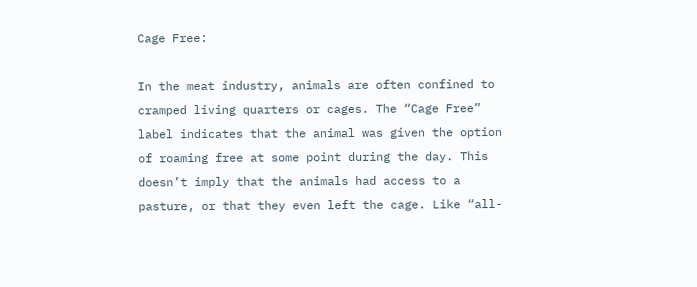Cage Free:

In the meat industry, animals are often confined to cramped living quarters or cages. The “Cage Free” label indicates that the animal was given the option of roaming free at some point during the day. This doesn’t imply that the animals had access to a pasture, or that they even left the cage. Like “all-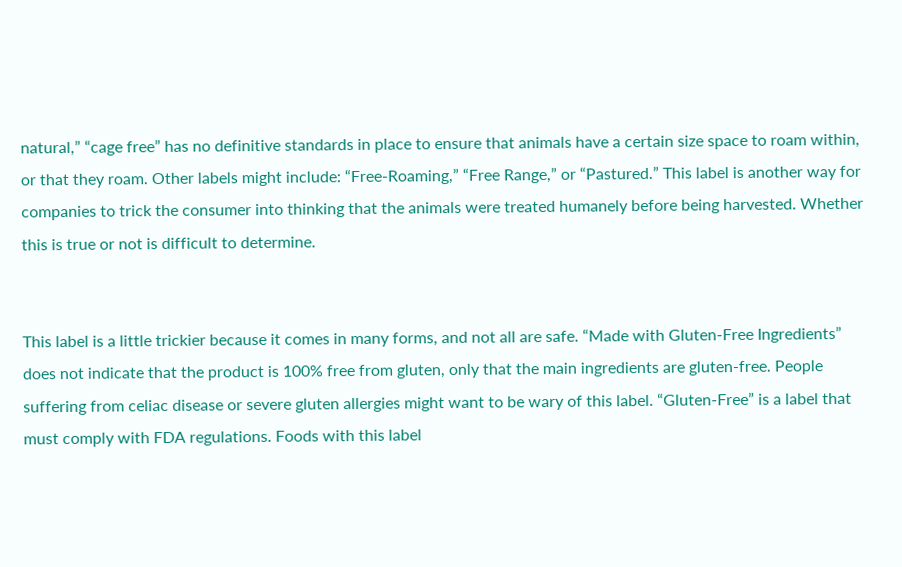natural,” “cage free” has no definitive standards in place to ensure that animals have a certain size space to roam within, or that they roam. Other labels might include: “Free-Roaming,” “Free Range,” or “Pastured.” This label is another way for companies to trick the consumer into thinking that the animals were treated humanely before being harvested. Whether this is true or not is difficult to determine.


This label is a little trickier because it comes in many forms, and not all are safe. “Made with Gluten-Free Ingredients” does not indicate that the product is 100% free from gluten, only that the main ingredients are gluten-free. People suffering from celiac disease or severe gluten allergies might want to be wary of this label. “Gluten-Free” is a label that must comply with FDA regulations. Foods with this label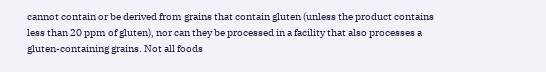cannot contain or be derived from grains that contain gluten (unless the product contains less than 20 ppm of gluten), nor can they be processed in a facility that also processes a gluten-containing grains. Not all foods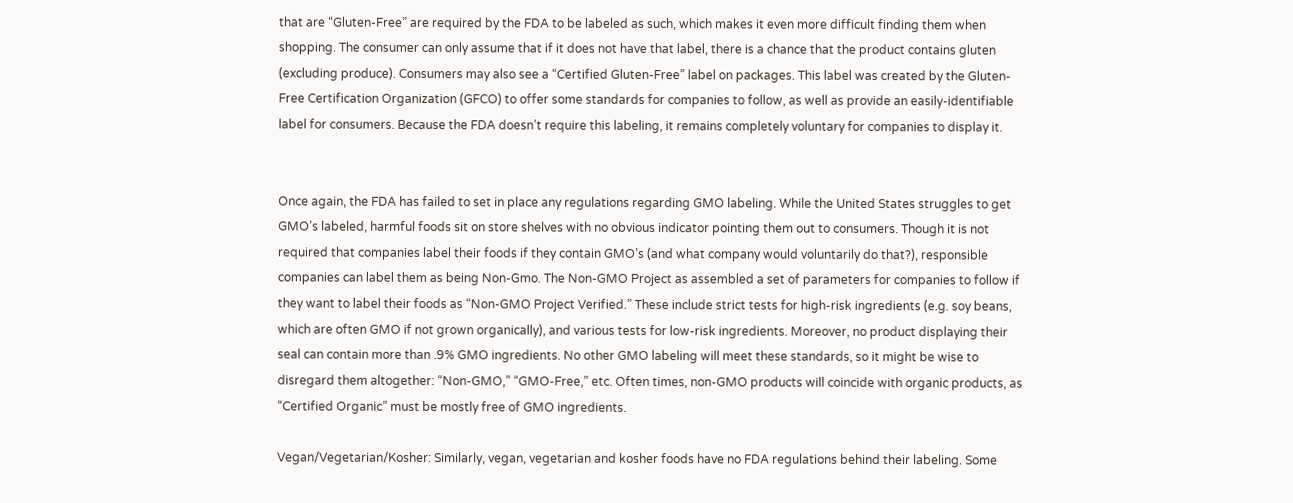that are “Gluten-Free” are required by the FDA to be labeled as such, which makes it even more difficult finding them when shopping. The consumer can only assume that if it does not have that label, there is a chance that the product contains gluten (excluding produce). Consumers may also see a “Certified Gluten-Free” label on packages. This label was created by the Gluten-Free Certification Organization (GFCO) to offer some standards for companies to follow, as well as provide an easily-identifiable label for consumers. Because the FDA doesn’t require this labeling, it remains completely voluntary for companies to display it.


Once again, the FDA has failed to set in place any regulations regarding GMO labeling. While the United States struggles to get GMO’s labeled, harmful foods sit on store shelves with no obvious indicator pointing them out to consumers. Though it is not required that companies label their foods if they contain GMO’s (and what company would voluntarily do that?), responsible companies can label them as being Non-Gmo. The Non-GMO Project as assembled a set of parameters for companies to follow if they want to label their foods as “Non-GMO Project Verified.” These include strict tests for high-risk ingredients (e.g. soy beans, which are often GMO if not grown organically), and various tests for low-risk ingredients. Moreover, no product displaying their seal can contain more than .9% GMO ingredients. No other GMO labeling will meet these standards, so it might be wise to disregard them altogether: “Non-GMO,” “GMO-Free,” etc. Often times, non-GMO products will coincide with organic products, as “Certified Organic” must be mostly free of GMO ingredients.

Vegan/Vegetarian/Kosher: Similarly, vegan, vegetarian and kosher foods have no FDA regulations behind their labeling. Some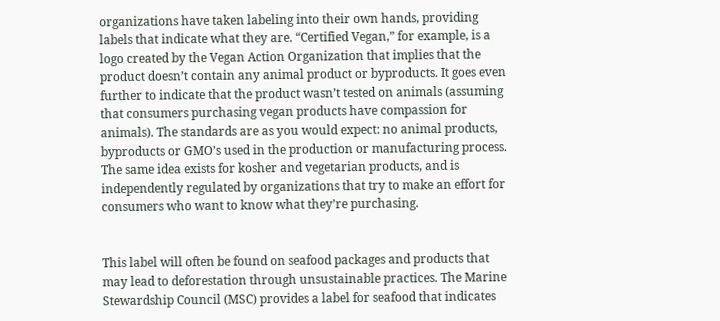organizations have taken labeling into their own hands, providing labels that indicate what they are. “Certified Vegan,” for example, is a logo created by the Vegan Action Organization that implies that the product doesn’t contain any animal product or byproducts. It goes even further to indicate that the product wasn’t tested on animals (assuming that consumers purchasing vegan products have compassion for animals). The standards are as you would expect: no animal products, byproducts or GMO’s used in the production or manufacturing process. The same idea exists for kosher and vegetarian products, and is independently regulated by organizations that try to make an effort for consumers who want to know what they’re purchasing.


This label will often be found on seafood packages and products that may lead to deforestation through unsustainable practices. The Marine Stewardship Council (MSC) provides a label for seafood that indicates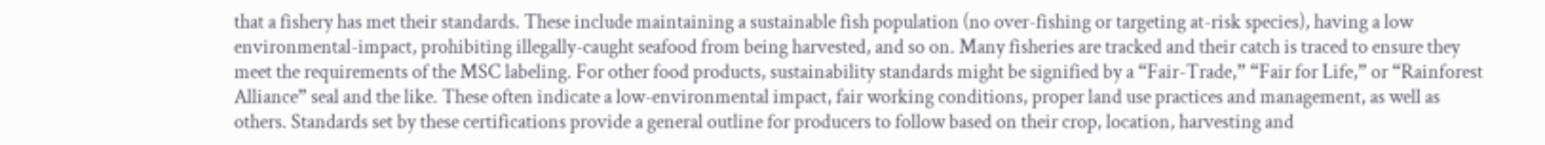that a fishery has met their standards. These include maintaining a sustainable fish population (no over-fishing or targeting at-risk species), having a low environmental-impact, prohibiting illegally-caught seafood from being harvested, and so on. Many fisheries are tracked and their catch is traced to ensure they meet the requirements of the MSC labeling. For other food products, sustainability standards might be signified by a “Fair-Trade,” “Fair for Life,” or “Rainforest Alliance” seal and the like. These often indicate a low-environmental impact, fair working conditions, proper land use practices and management, as well as others. Standards set by these certifications provide a general outline for producers to follow based on their crop, location, harvesting and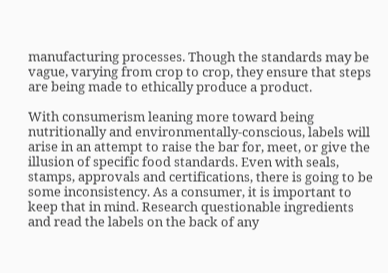manufacturing processes. Though the standards may be vague, varying from crop to crop, they ensure that steps are being made to ethically produce a product.

With consumerism leaning more toward being nutritionally and environmentally-conscious, labels will arise in an attempt to raise the bar for, meet, or give the illusion of specific food standards. Even with seals, stamps, approvals and certifications, there is going to be some inconsistency. As a consumer, it is important to keep that in mind. Research questionable ingredients and read the labels on the back of any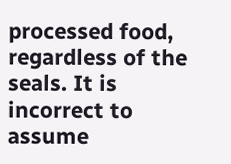processed food, regardless of the seals. It is incorrect to assume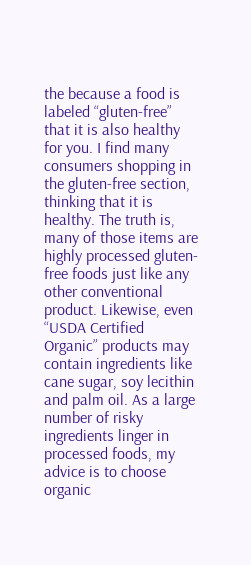the because a food is labeled “gluten-free” that it is also healthy for you. I find many consumers shopping in the gluten-free section, thinking that it is healthy. The truth is, many of those items are highly processed gluten-free foods just like any other conventional product. Likewise, even “USDA Certified Organic” products may contain ingredients like cane sugar, soy lecithin and palm oil. As a large number of risky ingredients linger in processed foods, my advice is to choose organic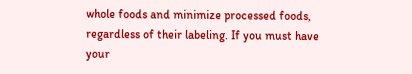whole foods and minimize processed foods, regardless of their labeling. If you must have your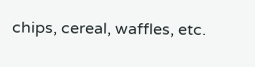chips, cereal, waffles, etc.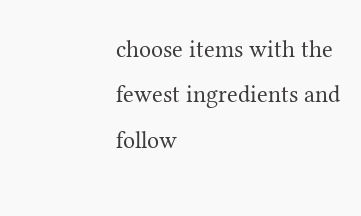choose items with the fewest ingredients and follow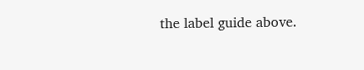the label guide above.